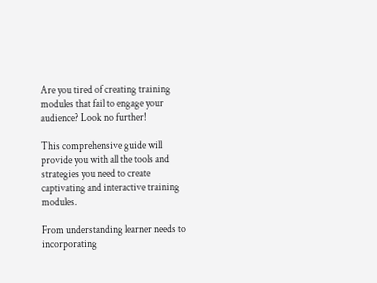Are you tired of creating training modules that fail to engage your audience? Look no further!

This comprehensive guide will provide you with all the tools and strategies you need to create captivating and interactive training modules.

From understanding learner needs to incorporating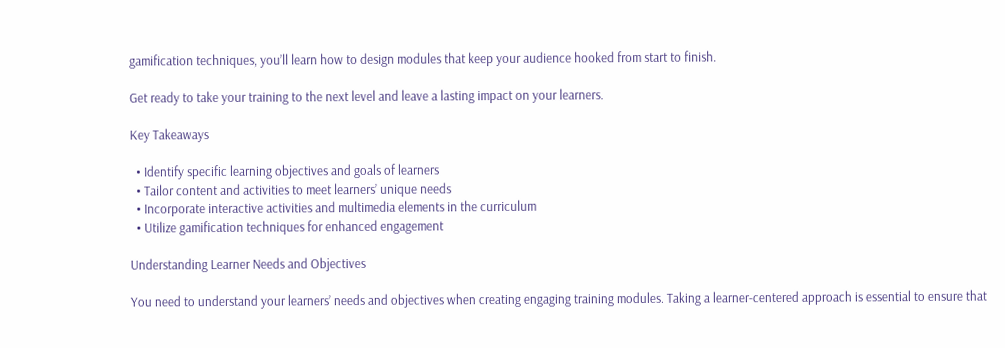gamification techniques, you’ll learn how to design modules that keep your audience hooked from start to finish.

Get ready to take your training to the next level and leave a lasting impact on your learners.

Key Takeaways

  • Identify specific learning objectives and goals of learners
  • Tailor content and activities to meet learners’ unique needs
  • Incorporate interactive activities and multimedia elements in the curriculum
  • Utilize gamification techniques for enhanced engagement

Understanding Learner Needs and Objectives

You need to understand your learners’ needs and objectives when creating engaging training modules. Taking a learner-centered approach is essential to ensure that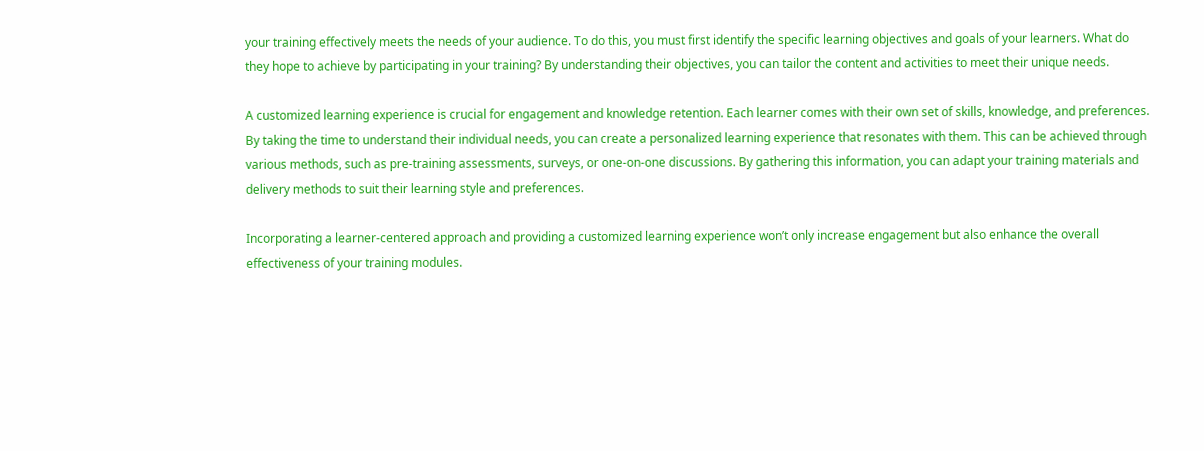your training effectively meets the needs of your audience. To do this, you must first identify the specific learning objectives and goals of your learners. What do they hope to achieve by participating in your training? By understanding their objectives, you can tailor the content and activities to meet their unique needs.

A customized learning experience is crucial for engagement and knowledge retention. Each learner comes with their own set of skills, knowledge, and preferences. By taking the time to understand their individual needs, you can create a personalized learning experience that resonates with them. This can be achieved through various methods, such as pre-training assessments, surveys, or one-on-one discussions. By gathering this information, you can adapt your training materials and delivery methods to suit their learning style and preferences.

Incorporating a learner-centered approach and providing a customized learning experience won’t only increase engagement but also enhance the overall effectiveness of your training modules.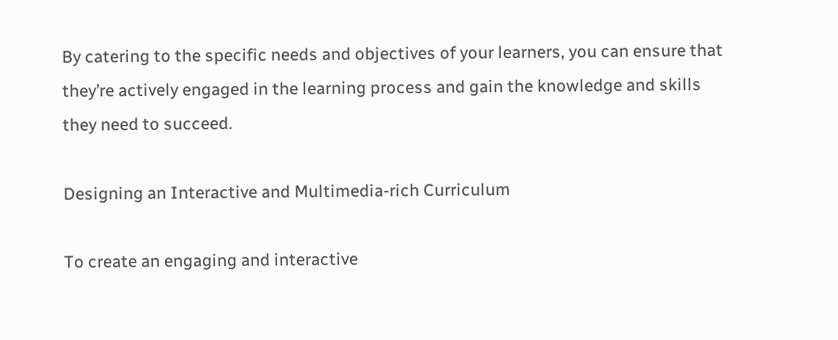By catering to the specific needs and objectives of your learners, you can ensure that they’re actively engaged in the learning process and gain the knowledge and skills they need to succeed.

Designing an Interactive and Multimedia-rich Curriculum

To create an engaging and interactive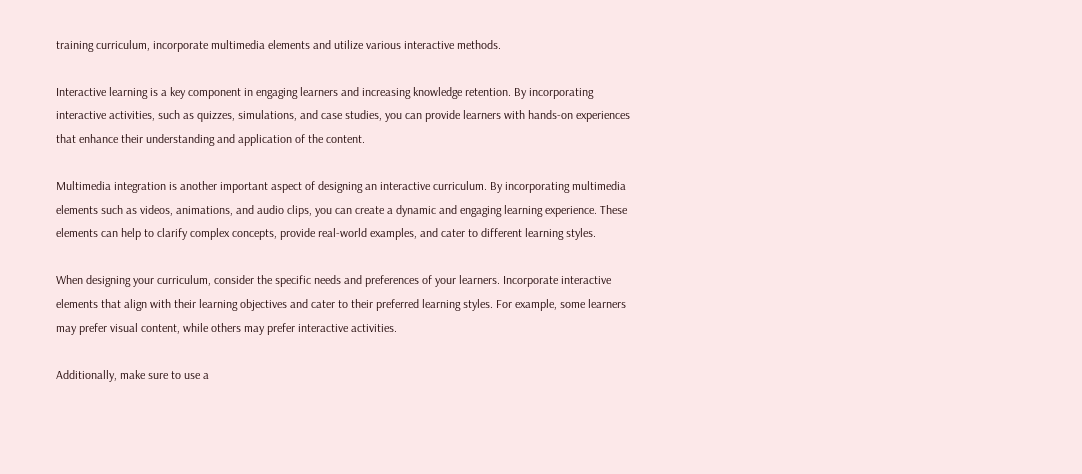training curriculum, incorporate multimedia elements and utilize various interactive methods.

Interactive learning is a key component in engaging learners and increasing knowledge retention. By incorporating interactive activities, such as quizzes, simulations, and case studies, you can provide learners with hands-on experiences that enhance their understanding and application of the content.

Multimedia integration is another important aspect of designing an interactive curriculum. By incorporating multimedia elements such as videos, animations, and audio clips, you can create a dynamic and engaging learning experience. These elements can help to clarify complex concepts, provide real-world examples, and cater to different learning styles.

When designing your curriculum, consider the specific needs and preferences of your learners. Incorporate interactive elements that align with their learning objectives and cater to their preferred learning styles. For example, some learners may prefer visual content, while others may prefer interactive activities.

Additionally, make sure to use a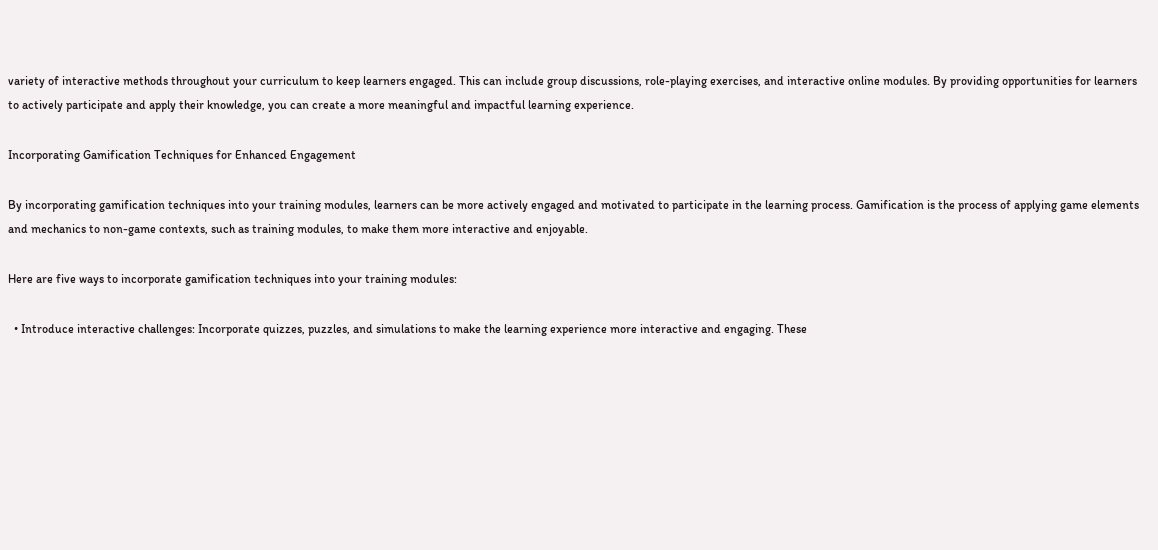variety of interactive methods throughout your curriculum to keep learners engaged. This can include group discussions, role-playing exercises, and interactive online modules. By providing opportunities for learners to actively participate and apply their knowledge, you can create a more meaningful and impactful learning experience.

Incorporating Gamification Techniques for Enhanced Engagement

By incorporating gamification techniques into your training modules, learners can be more actively engaged and motivated to participate in the learning process. Gamification is the process of applying game elements and mechanics to non-game contexts, such as training modules, to make them more interactive and enjoyable.

Here are five ways to incorporate gamification techniques into your training modules:

  • Introduce interactive challenges: Incorporate quizzes, puzzles, and simulations to make the learning experience more interactive and engaging. These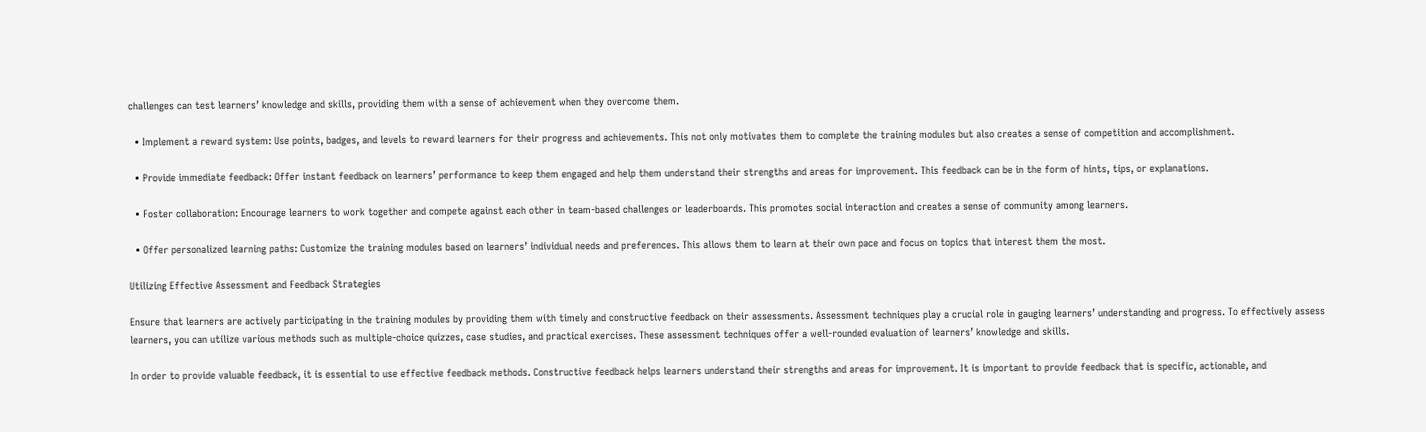challenges can test learners’ knowledge and skills, providing them with a sense of achievement when they overcome them.

  • Implement a reward system: Use points, badges, and levels to reward learners for their progress and achievements. This not only motivates them to complete the training modules but also creates a sense of competition and accomplishment.

  • Provide immediate feedback: Offer instant feedback on learners’ performance to keep them engaged and help them understand their strengths and areas for improvement. This feedback can be in the form of hints, tips, or explanations.

  • Foster collaboration: Encourage learners to work together and compete against each other in team-based challenges or leaderboards. This promotes social interaction and creates a sense of community among learners.

  • Offer personalized learning paths: Customize the training modules based on learners’ individual needs and preferences. This allows them to learn at their own pace and focus on topics that interest them the most.

Utilizing Effective Assessment and Feedback Strategies

Ensure that learners are actively participating in the training modules by providing them with timely and constructive feedback on their assessments. Assessment techniques play a crucial role in gauging learners’ understanding and progress. To effectively assess learners, you can utilize various methods such as multiple-choice quizzes, case studies, and practical exercises. These assessment techniques offer a well-rounded evaluation of learners’ knowledge and skills.

In order to provide valuable feedback, it is essential to use effective feedback methods. Constructive feedback helps learners understand their strengths and areas for improvement. It is important to provide feedback that is specific, actionable, and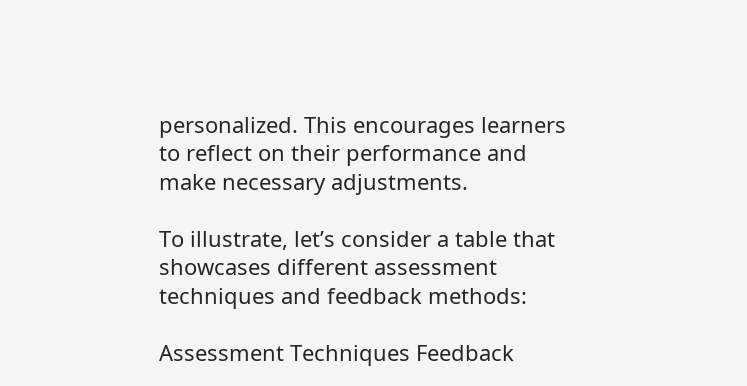personalized. This encourages learners to reflect on their performance and make necessary adjustments.

To illustrate, let’s consider a table that showcases different assessment techniques and feedback methods:

Assessment Techniques Feedback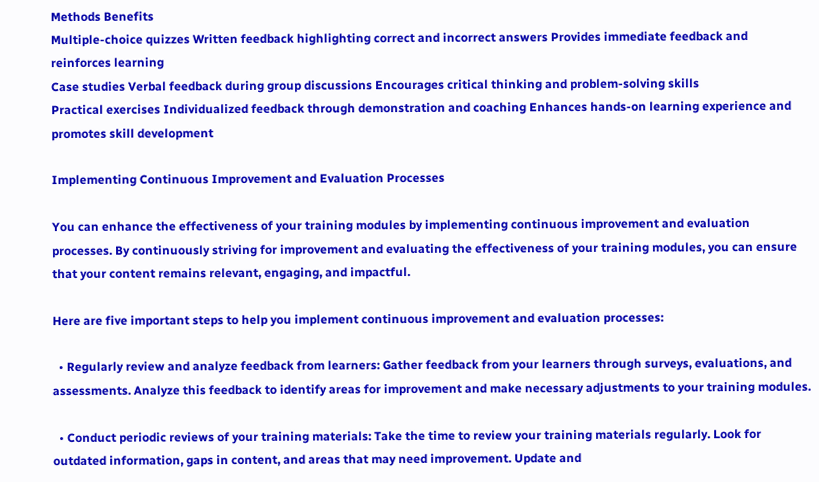Methods Benefits
Multiple-choice quizzes Written feedback highlighting correct and incorrect answers Provides immediate feedback and reinforces learning
Case studies Verbal feedback during group discussions Encourages critical thinking and problem-solving skills
Practical exercises Individualized feedback through demonstration and coaching Enhances hands-on learning experience and promotes skill development

Implementing Continuous Improvement and Evaluation Processes

You can enhance the effectiveness of your training modules by implementing continuous improvement and evaluation processes. By continuously striving for improvement and evaluating the effectiveness of your training modules, you can ensure that your content remains relevant, engaging, and impactful.

Here are five important steps to help you implement continuous improvement and evaluation processes:

  • Regularly review and analyze feedback from learners: Gather feedback from your learners through surveys, evaluations, and assessments. Analyze this feedback to identify areas for improvement and make necessary adjustments to your training modules.

  • Conduct periodic reviews of your training materials: Take the time to review your training materials regularly. Look for outdated information, gaps in content, and areas that may need improvement. Update and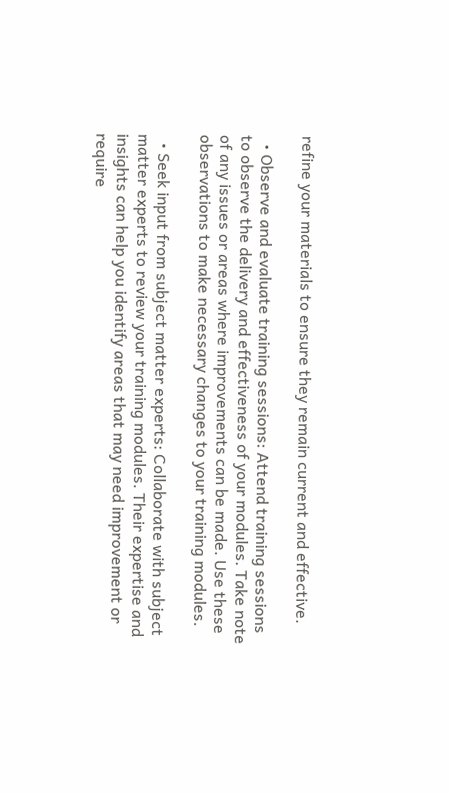refine your materials to ensure they remain current and effective.

  • Observe and evaluate training sessions: Attend training sessions to observe the delivery and effectiveness of your modules. Take note of any issues or areas where improvements can be made. Use these observations to make necessary changes to your training modules.

  • Seek input from subject matter experts: Collaborate with subject matter experts to review your training modules. Their expertise and insights can help you identify areas that may need improvement or require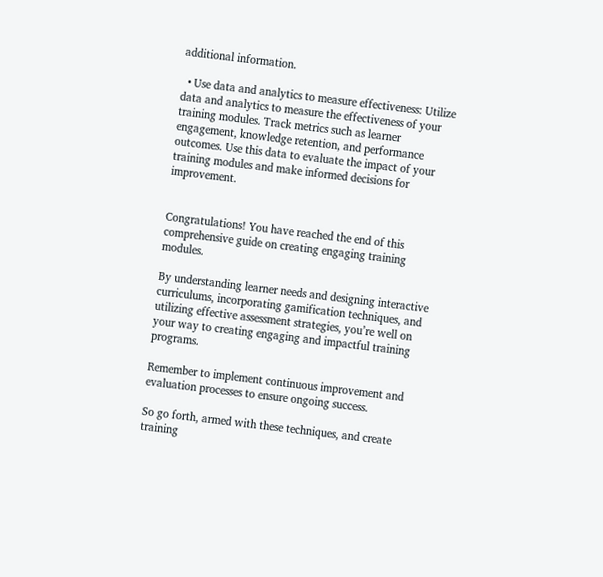additional information.

  • Use data and analytics to measure effectiveness: Utilize data and analytics to measure the effectiveness of your training modules. Track metrics such as learner engagement, knowledge retention, and performance outcomes. Use this data to evaluate the impact of your training modules and make informed decisions for improvement.


Congratulations! You have reached the end of this comprehensive guide on creating engaging training modules.

By understanding learner needs and designing interactive curriculums, incorporating gamification techniques, and utilizing effective assessment strategies, you’re well on your way to creating engaging and impactful training programs.

Remember to implement continuous improvement and evaluation processes to ensure ongoing success.

So go forth, armed with these techniques, and create training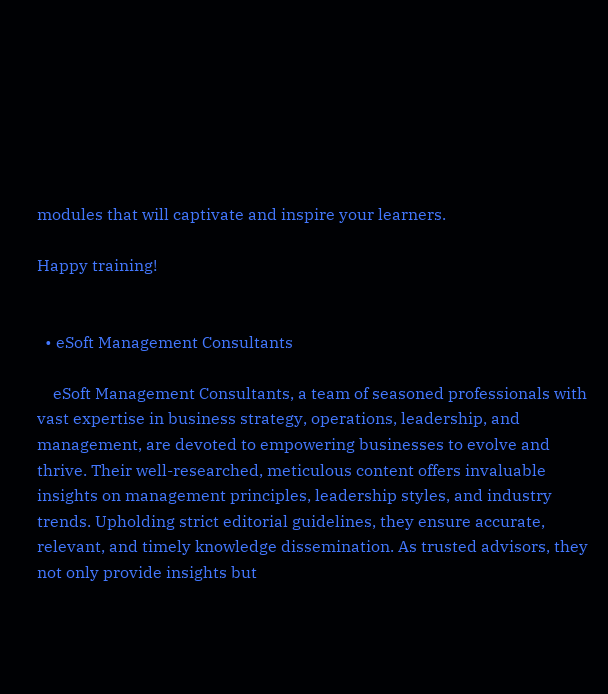modules that will captivate and inspire your learners.

Happy training!


  • eSoft Management Consultants

    eSoft Management Consultants, a team of seasoned professionals with vast expertise in business strategy, operations, leadership, and management, are devoted to empowering businesses to evolve and thrive. Their well-researched, meticulous content offers invaluable insights on management principles, leadership styles, and industry trends. Upholding strict editorial guidelines, they ensure accurate, relevant, and timely knowledge dissemination. As trusted advisors, they not only provide insights but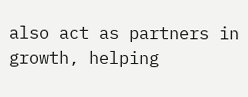also act as partners in growth, helping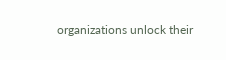organizations unlock their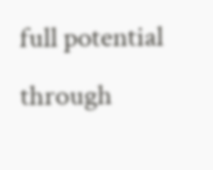full potential through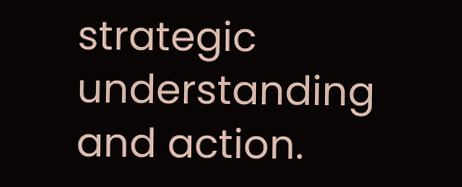strategic understanding and action.